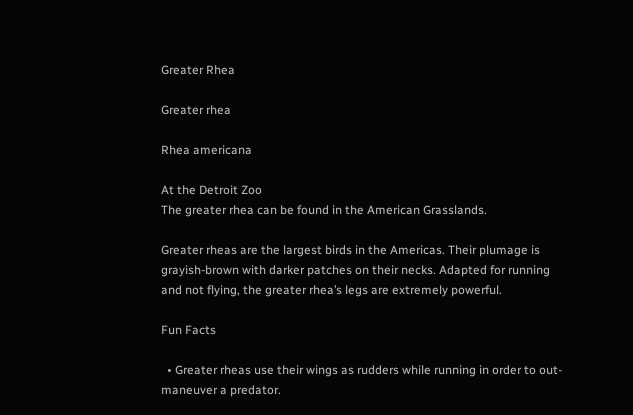Greater Rhea

Greater rhea

Rhea americana

At the Detroit Zoo
The greater rhea can be found in the American Grasslands.

Greater rheas are the largest birds in the Americas. Their plumage is grayish-brown with darker patches on their necks. Adapted for running and not flying, the greater rhea’s legs are extremely powerful.

Fun Facts

  • Greater rheas use their wings as rudders while running in order to out-maneuver a predator.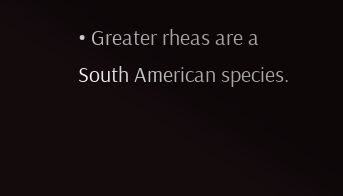• Greater rheas are a South American species.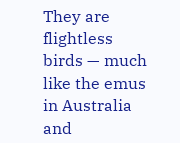They are flightless birds — much like the emus in Australia and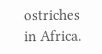ostriches in Africa.